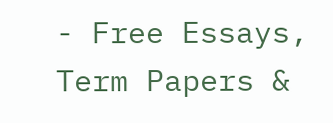- Free Essays, Term Papers &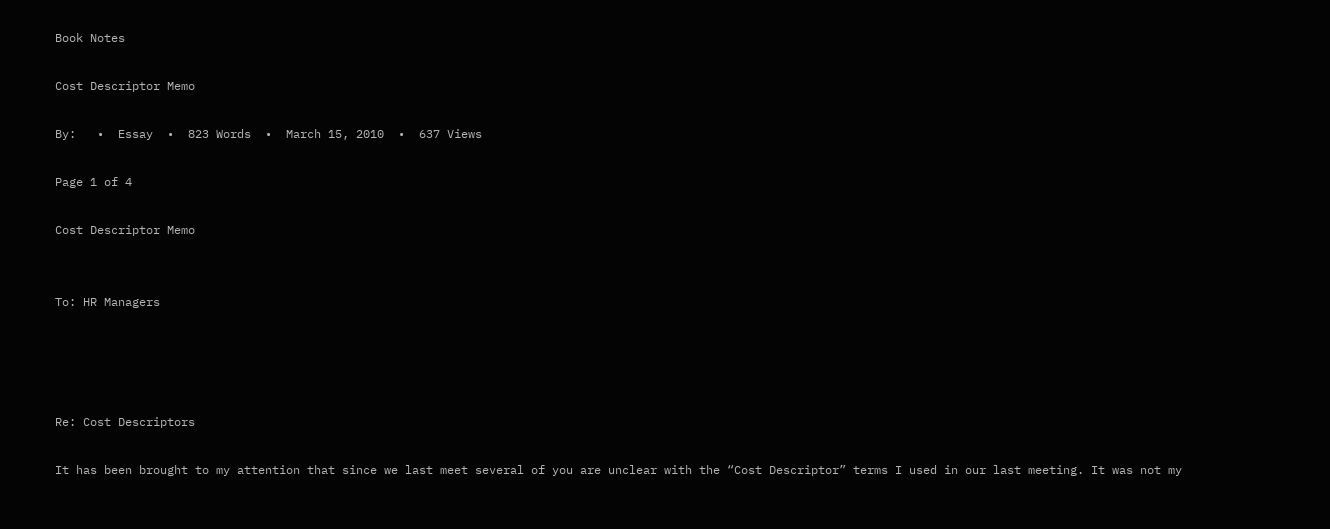Book Notes

Cost Descriptor Memo

By:   •  Essay  •  823 Words  •  March 15, 2010  •  637 Views

Page 1 of 4

Cost Descriptor Memo


To: HR Managers




Re: Cost Descriptors

It has been brought to my attention that since we last meet several of you are unclear with the “Cost Descriptor” terms I used in our last meeting. It was not my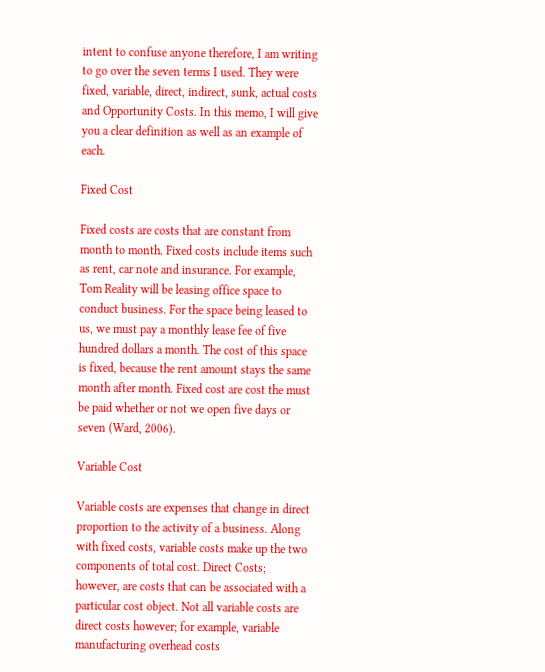intent to confuse anyone therefore, I am writing to go over the seven terms I used. They were fixed, variable, direct, indirect, sunk, actual costs and Opportunity Costs. In this memo, I will give you a clear definition as well as an example of each.

Fixed Cost

Fixed costs are costs that are constant from month to month. Fixed costs include items such as rent, car note and insurance. For example, Tom Reality will be leasing office space to conduct business. For the space being leased to us, we must pay a monthly lease fee of five hundred dollars a month. The cost of this space is fixed, because the rent amount stays the same month after month. Fixed cost are cost the must be paid whether or not we open five days or seven (Ward, 2006).

Variable Cost

Variable costs are expenses that change in direct proportion to the activity of a business. Along with fixed costs, variable costs make up the two components of total cost. Direct Costs; however, are costs that can be associated with a particular cost object. Not all variable costs are direct costs however; for example, variable manufacturing overhead costs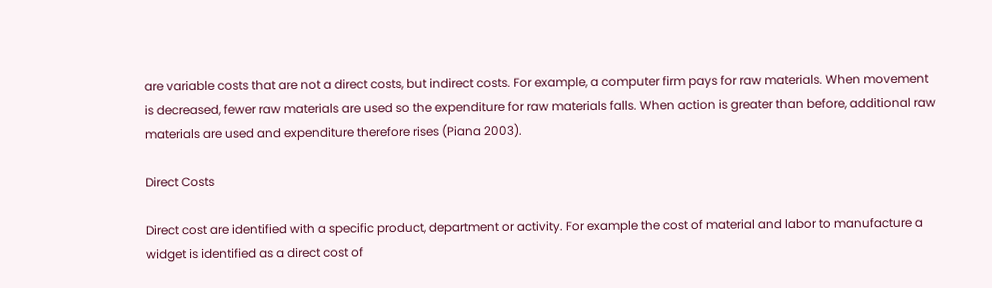are variable costs that are not a direct costs, but indirect costs. For example, a computer firm pays for raw materials. When movement is decreased, fewer raw materials are used so the expenditure for raw materials falls. When action is greater than before, additional raw materials are used and expenditure therefore rises (Piana 2003).

Direct Costs

Direct cost are identified with a specific product, department or activity. For example the cost of material and labor to manufacture a widget is identified as a direct cost of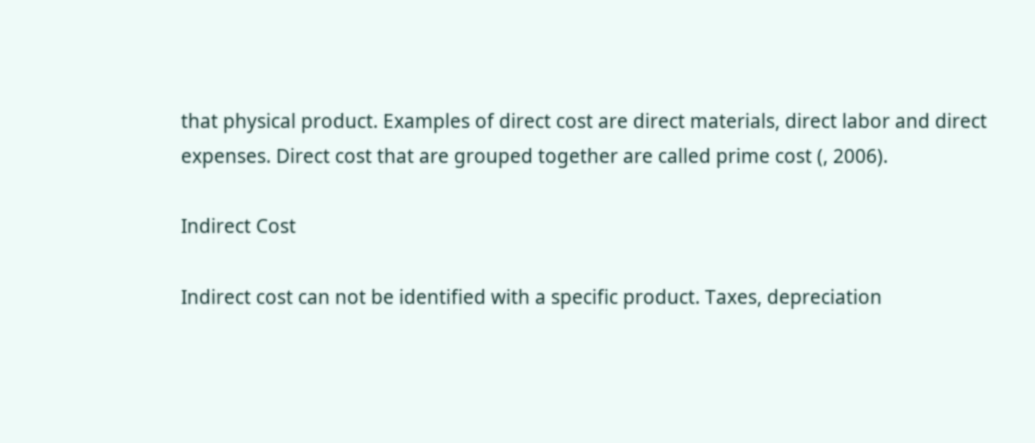that physical product. Examples of direct cost are direct materials, direct labor and direct expenses. Direct cost that are grouped together are called prime cost (, 2006).

Indirect Cost

Indirect cost can not be identified with a specific product. Taxes, depreciation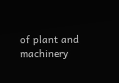of plant and machinery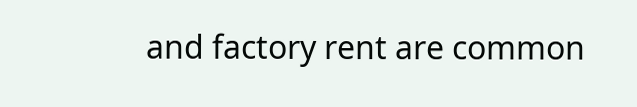and factory rent are common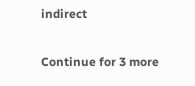indirect

Continue for 3 more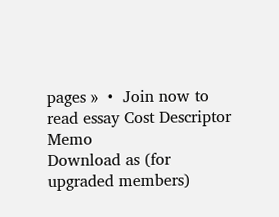pages »  •  Join now to read essay Cost Descriptor Memo
Download as (for upgraded members)